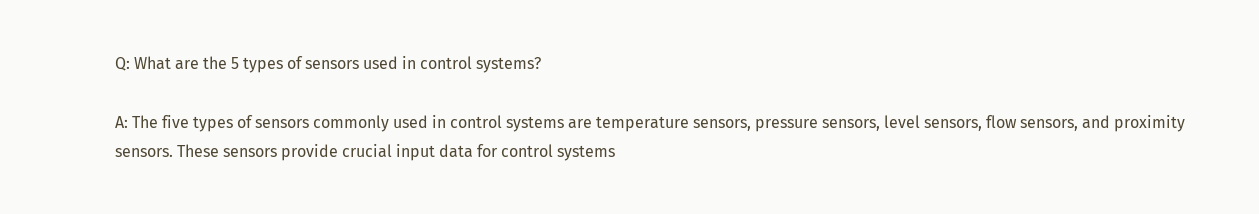Q: What are the 5 types of sensors used in control systems?

A: The five types of sensors commonly used in control systems are temperature sensors, pressure sensors, level sensors, flow sensors, and proximity sensors. These sensors provide crucial input data for control systems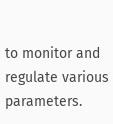to monitor and regulate various parameters.